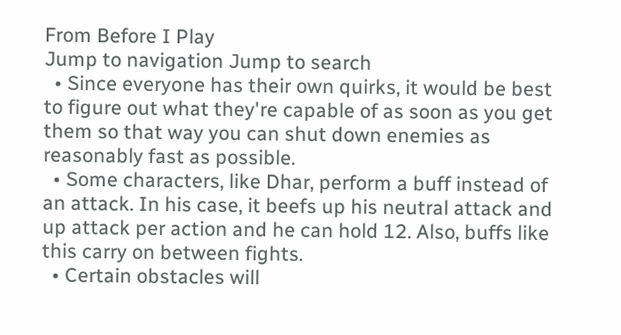From Before I Play
Jump to navigation Jump to search
  • Since everyone has their own quirks, it would be best to figure out what they're capable of as soon as you get them so that way you can shut down enemies as reasonably fast as possible.
  • Some characters, like Dhar, perform a buff instead of an attack. In his case, it beefs up his neutral attack and up attack per action and he can hold 12. Also, buffs like this carry on between fights.
  • Certain obstacles will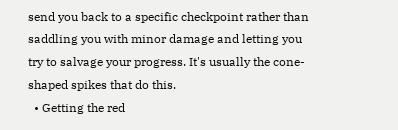send you back to a specific checkpoint rather than saddling you with minor damage and letting you try to salvage your progress. It's usually the cone-shaped spikes that do this.
  • Getting the red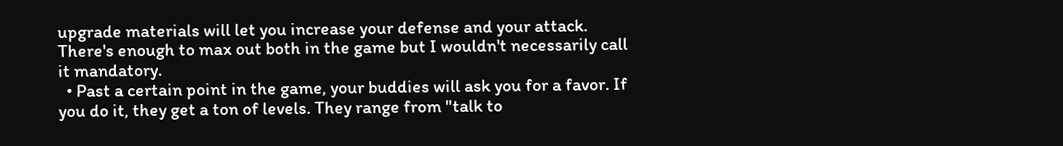upgrade materials will let you increase your defense and your attack. There's enough to max out both in the game but I wouldn't necessarily call it mandatory.
  • Past a certain point in the game, your buddies will ask you for a favor. If you do it, they get a ton of levels. They range from "talk to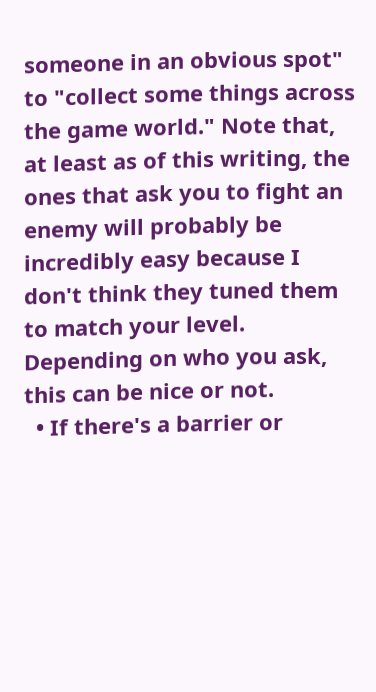someone in an obvious spot" to "collect some things across the game world." Note that, at least as of this writing, the ones that ask you to fight an enemy will probably be incredibly easy because I don't think they tuned them to match your level. Depending on who you ask, this can be nice or not.
  • If there's a barrier or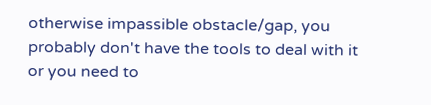otherwise impassible obstacle/gap, you probably don't have the tools to deal with it or you need to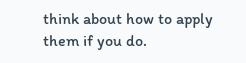think about how to apply them if you do.